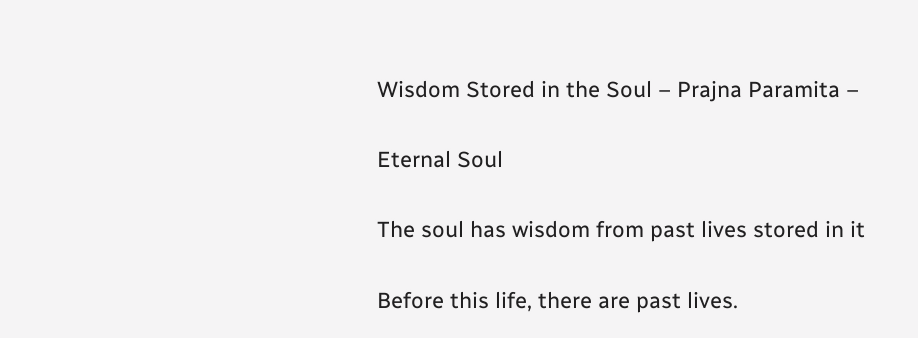Wisdom Stored in the Soul – Prajna Paramita –

Eternal Soul

The soul has wisdom from past lives stored in it

Before this life, there are past lives.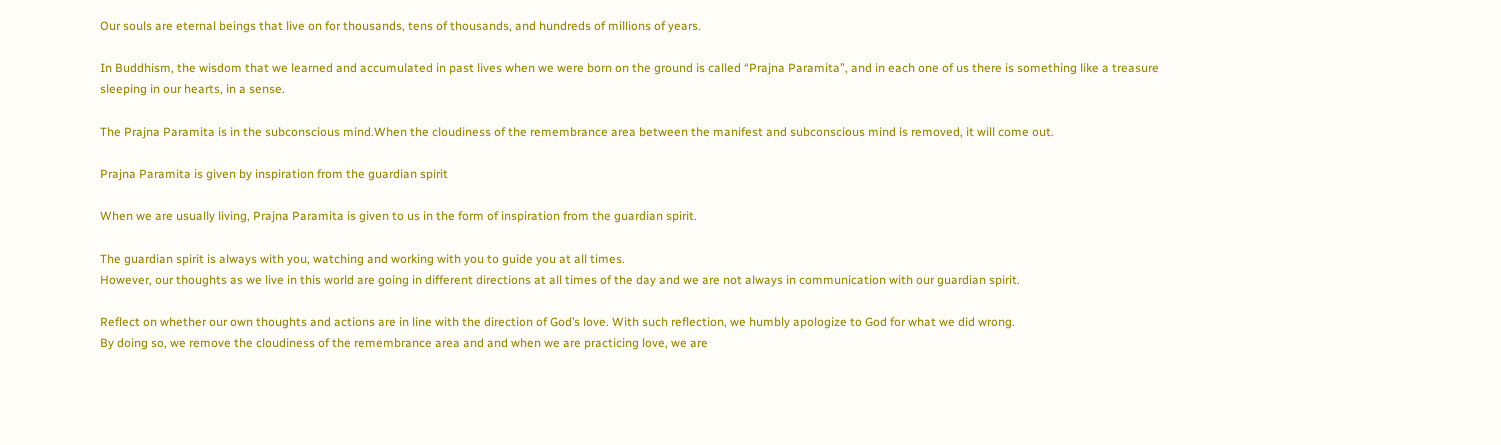Our souls are eternal beings that live on for thousands, tens of thousands, and hundreds of millions of years.

In Buddhism, the wisdom that we learned and accumulated in past lives when we were born on the ground is called “Prajna Paramita”, and in each one of us there is something like a treasure sleeping in our hearts, in a sense.

The Prajna Paramita is in the subconscious mind.When the cloudiness of the remembrance area between the manifest and subconscious mind is removed, it will come out.

Prajna Paramita is given by inspiration from the guardian spirit

When we are usually living, Prajna Paramita is given to us in the form of inspiration from the guardian spirit.

The guardian spirit is always with you, watching and working with you to guide you at all times.
However, our thoughts as we live in this world are going in different directions at all times of the day and we are not always in communication with our guardian spirit.

Reflect on whether our own thoughts and actions are in line with the direction of God’s love. With such reflection, we humbly apologize to God for what we did wrong.
By doing so, we remove the cloudiness of the remembrance area and and when we are practicing love, we are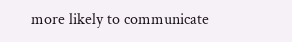more likely to communicate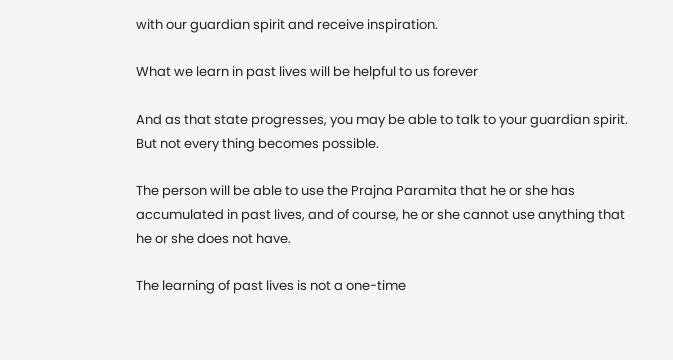with our guardian spirit and receive inspiration.

What we learn in past lives will be helpful to us forever

And as that state progresses, you may be able to talk to your guardian spirit. But not every thing becomes possible.

The person will be able to use the Prajna Paramita that he or she has accumulated in past lives, and of course, he or she cannot use anything that he or she does not have.

The learning of past lives is not a one-time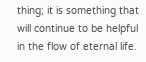thing; it is something that will continue to be helpful in the flow of eternal life.